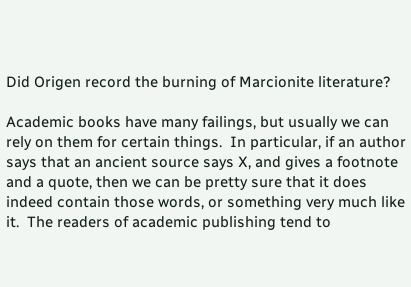Did Origen record the burning of Marcionite literature?

Academic books have many failings, but usually we can rely on them for certain things.  In particular, if an author says that an ancient source says X, and gives a footnote and a quote, then we can be pretty sure that it does indeed contain those words, or something very much like it.  The readers of academic publishing tend to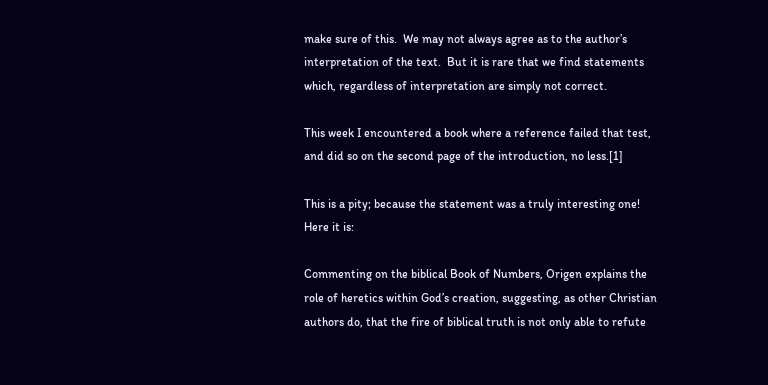make sure of this.  We may not always agree as to the author’s interpretation of the text.  But it is rare that we find statements which, regardless of interpretation are simply not correct.

This week I encountered a book where a reference failed that test, and did so on the second page of the introduction, no less.[1]

This is a pity; because the statement was a truly interesting one!  Here it is:

Commenting on the biblical Book of Numbers, Origen explains the role of heretics within God’s creation, suggesting, as other Christian authors do, that the fire of biblical truth is not only able to refute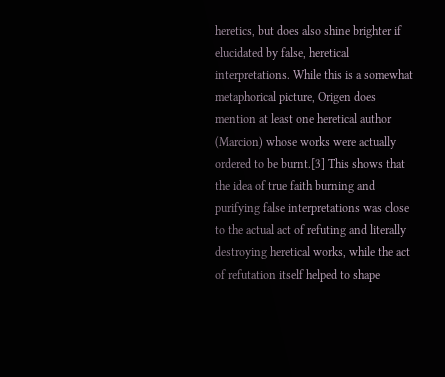heretics, but does also shine brighter if elucidated by false, heretical interpretations. While this is a somewhat metaphorical picture, Origen does mention at least one heretical author (Marcion) whose works were actually ordered to be burnt.[3] This shows that the idea of true faith burning and purifying false interpretations was close to the actual act of refuting and literally destroying heretical works, while the act of refutation itself helped to shape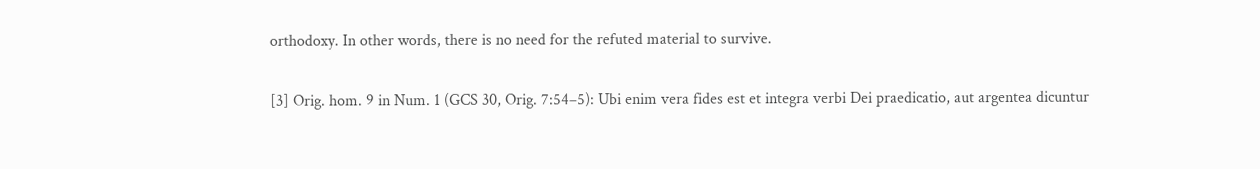orthodoxy. In other words, there is no need for the refuted material to survive.

[3] Orig. hom. 9 in Num. 1 (GCS 30, Orig. 7:54–5): Ubi enim vera fides est et integra verbi Dei praedicatio, aut argentea dicuntur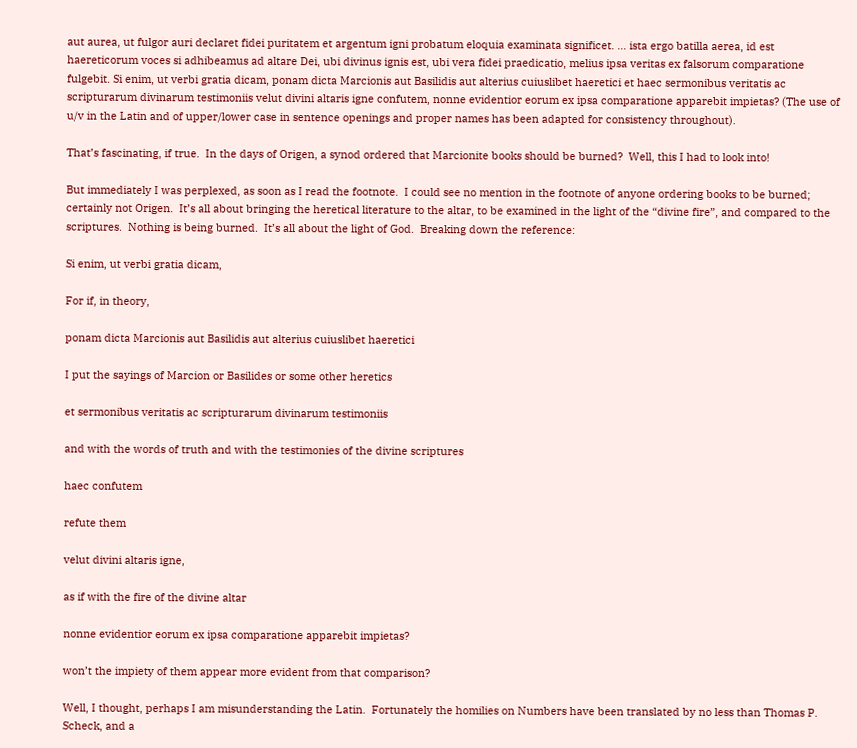aut aurea, ut fulgor auri declaret fidei puritatem et argentum igni probatum eloquia examinata significet. … ista ergo batilla aerea, id est haereticorum voces si adhibeamus ad altare Dei, ubi divinus ignis est, ubi vera fidei praedicatio, melius ipsa veritas ex falsorum comparatione fulgebit. Si enim, ut verbi gratia dicam, ponam dicta Marcionis aut Basilidis aut alterius cuiuslibet haeretici et haec sermonibus veritatis ac scripturarum divinarum testimoniis velut divini altaris igne confutem, nonne evidentior eorum ex ipsa comparatione apparebit impietas? (The use of u/v in the Latin and of upper/lower case in sentence openings and proper names has been adapted for consistency throughout).

That’s fascinating, if true.  In the days of Origen, a synod ordered that Marcionite books should be burned?  Well, this I had to look into!

But immediately I was perplexed, as soon as I read the footnote.  I could see no mention in the footnote of anyone ordering books to be burned; certainly not Origen.  It’s all about bringing the heretical literature to the altar, to be examined in the light of the “divine fire”, and compared to the scriptures.  Nothing is being burned.  It’s all about the light of God.  Breaking down the reference:

Si enim, ut verbi gratia dicam,

For if, in theory,

ponam dicta Marcionis aut Basilidis aut alterius cuiuslibet haeretici

I put the sayings of Marcion or Basilides or some other heretics

et sermonibus veritatis ac scripturarum divinarum testimoniis

and with the words of truth and with the testimonies of the divine scriptures

haec confutem

refute them

velut divini altaris igne,

as if with the fire of the divine altar

nonne evidentior eorum ex ipsa comparatione apparebit impietas?

won’t the impiety of them appear more evident from that comparison?

Well, I thought, perhaps I am misunderstanding the Latin.  Fortunately the homilies on Numbers have been translated by no less than Thomas P. Scheck, and a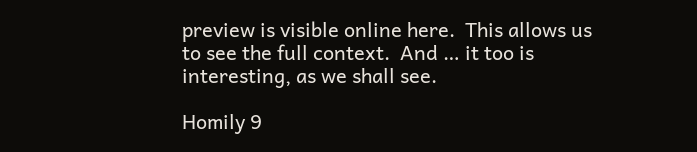preview is visible online here.  This allows us to see the full context.  And … it too is interesting, as we shall see.

Homily 9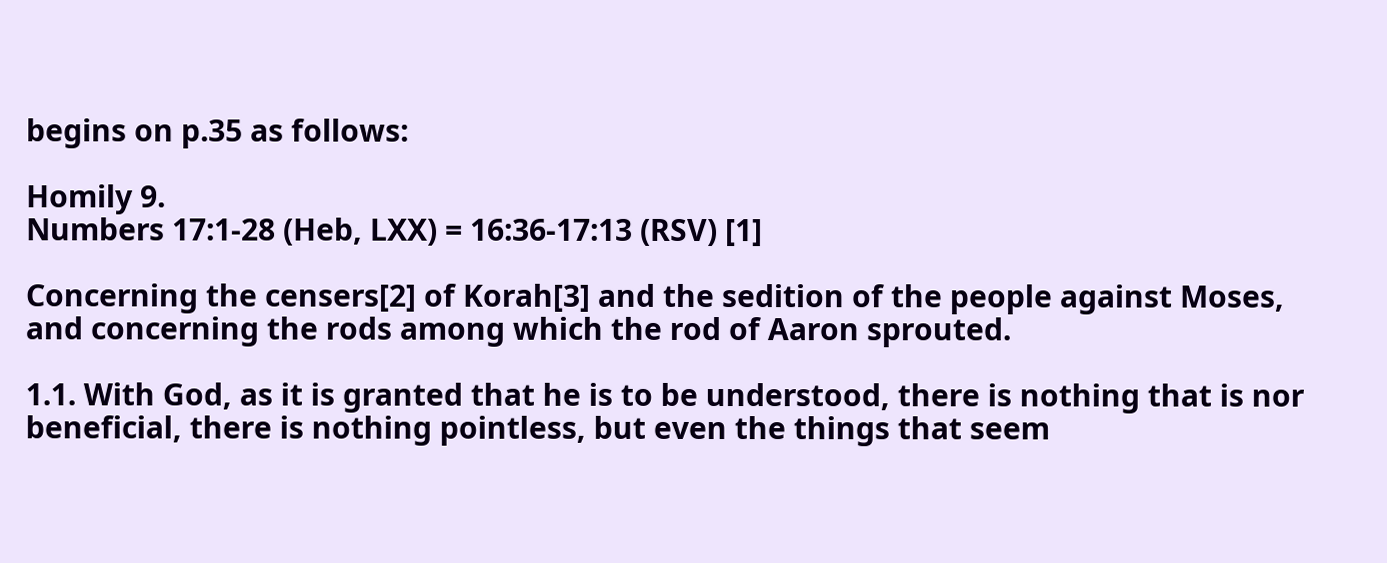begins on p.35 as follows:

Homily 9.
Numbers 17:1-28 (Heb, LXX) = 16:36-17:13 (RSV) [1]

Concerning the censers[2] of Korah[3] and the sedition of the people against Moses, and concerning the rods among which the rod of Aaron sprouted.

1.1. With God, as it is granted that he is to be understood, there is nothing that is nor beneficial, there is nothing pointless, but even the things that seem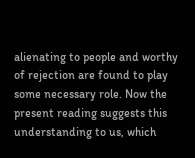alienating to people and worthy of rejection are found to play some necessary role. Now the present reading suggests this understanding to us, which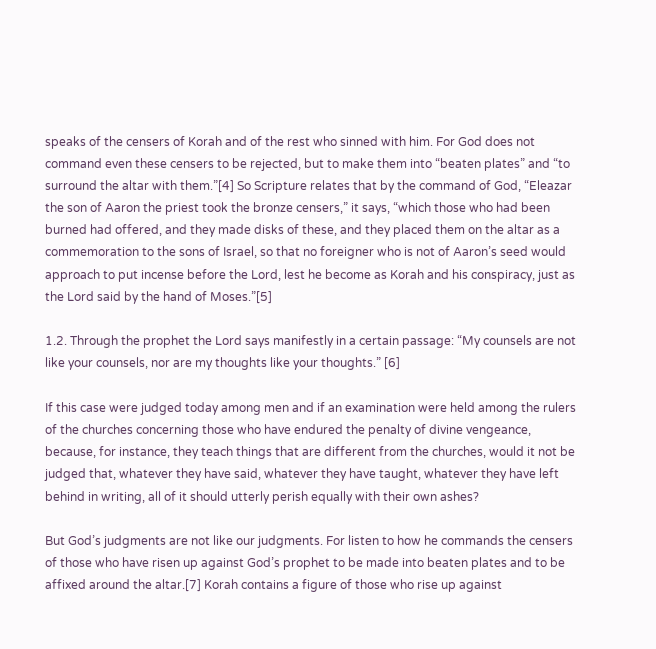speaks of the censers of Korah and of the rest who sinned with him. For God does not command even these censers to be rejected, but to make them into “beaten plates” and “to surround the altar with them.”[4] So Scripture relates that by the command of God, “Eleazar the son of Aaron the priest took the bronze censers,” it says, “which those who had been burned had offered, and they made disks of these, and they placed them on the altar as a commemoration to the sons of Israel, so that no foreigner who is not of Aaron’s seed would approach to put incense before the Lord, lest he become as Korah and his conspiracy, just as the Lord said by the hand of Moses.”[5]

1.2. Through the prophet the Lord says manifestly in a certain passage: “My counsels are not like your counsels, nor are my thoughts like your thoughts.” [6]

If this case were judged today among men and if an examination were held among the rulers of the churches concerning those who have endured the penalty of divine vengeance, because, for instance, they teach things that are different from the churches, would it not be judged that, whatever they have said, whatever they have taught, whatever they have left behind in writing, all of it should utterly perish equally with their own ashes?

But God’s judgments are not like our judgments. For listen to how he commands the censers of those who have risen up against God’s prophet to be made into beaten plates and to be affixed around the altar.[7] Korah contains a figure of those who rise up against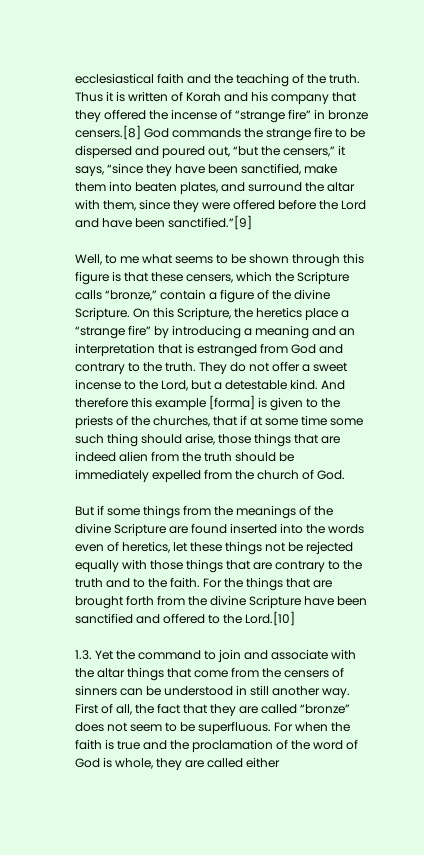ecclesiastical faith and the teaching of the truth. Thus it is written of Korah and his company that they offered the incense of “strange fire” in bronze censers.[8] God commands the strange fire to be dispersed and poured out, “but the censers,” it says, “since they have been sanctified, make them into beaten plates, and surround the altar with them, since they were offered before the Lord and have been sanctified.”[9]

Well, to me what seems to be shown through this figure is that these censers, which the Scripture calls “bronze,” contain a figure of the divine Scripture. On this Scripture, the heretics place a “strange fire” by introducing a meaning and an interpretation that is estranged from God and contrary to the truth. They do not offer a sweet incense to the Lord, but a detestable kind. And therefore this example [forma] is given to the priests of the churches, that if at some time some such thing should arise, those things that are indeed alien from the truth should be immediately expelled from the church of God.

But if some things from the meanings of the divine Scripture are found inserted into the words even of heretics, let these things not be rejected equally with those things that are contrary to the truth and to the faith. For the things that are brought forth from the divine Scripture have been sanctified and offered to the Lord.[10]

1.3. Yet the command to join and associate with the altar things that come from the censers of sinners can be understood in still another way. First of all, the fact that they are called “bronze” does not seem to be superfluous. For when the faith is true and the proclamation of the word of God is whole, they are called either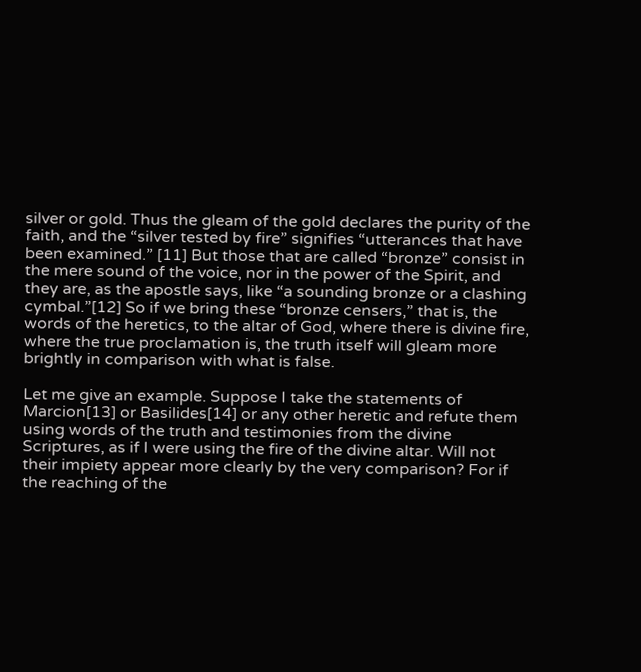silver or gold. Thus the gleam of the gold declares the purity of the faith, and the “silver tested by fire” signifies “utterances that have been examined.” [11] But those that are called “bronze” consist in the mere sound of the voice, nor in the power of the Spirit, and they are, as the apostle says, like “a sounding bronze or a clashing cymbal.”[12] So if we bring these “bronze censers,” that is, the words of the heretics, to the altar of God, where there is divine fire, where the true proclamation is, the truth itself will gleam more brightly in comparison with what is false.

Let me give an example. Suppose I take the statements of Marcion[13] or Basilides[14] or any other heretic and refute them using words of the truth and testimonies from the divine Scriptures, as if I were using the fire of the divine altar. Will not their impiety appear more clearly by the very comparison? For if the reaching of the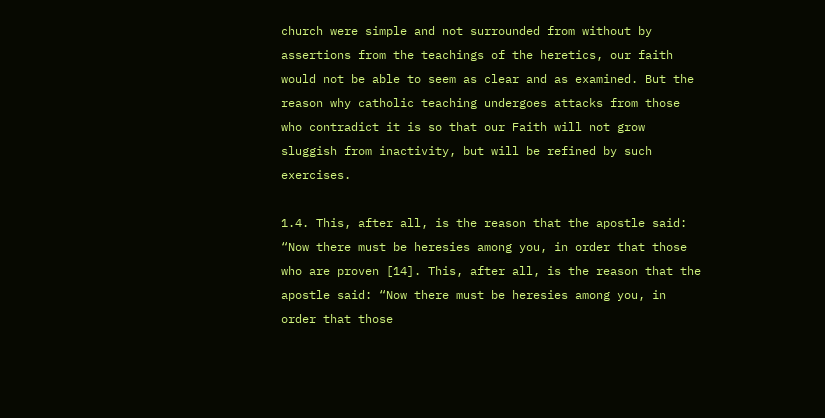church were simple and not surrounded from without by assertions from the teachings of the heretics, our faith would not be able to seem as clear and as examined. But the reason why catholic teaching undergoes attacks from those who contradict it is so that our Faith will not grow sluggish from inactivity, but will be refined by such exercises.

1.4. This, after all, is the reason that the apostle said: “Now there must be heresies among you, in order that those who are proven [14]. This, after all, is the reason that the apostle said: “Now there must be heresies among you, in order that those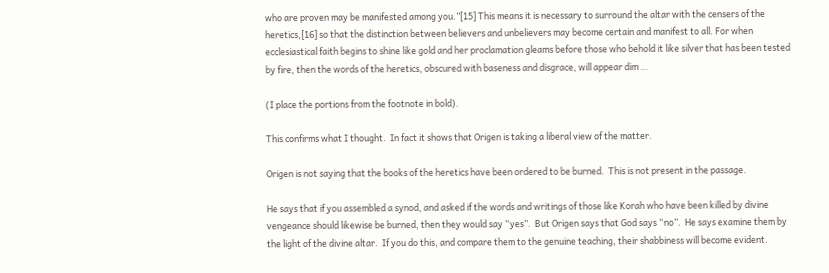who are proven may be manifested among you.”[15] This means it is necessary to surround the altar with the censers of the heretics,[16] so that the distinction between believers and unbelievers may become certain and manifest to all. For when ecclesiastical faith begins to shine like gold and her proclamation gleams before those who behold it like silver that has been tested by fire, then the words of the heretics, obscured with baseness and disgrace, will appear dim …

(I place the portions from the footnote in bold).

This confirms what I thought.  In fact it shows that Origen is taking a liberal view of the matter.

Origen is not saying that the books of the heretics have been ordered to be burned.  This is not present in the passage.

He says that if you assembled a synod, and asked if the words and writings of those like Korah who have been killed by divine vengeance should likewise be burned, then they would say “yes”.  But Origen says that God says “no”.  He says examine them by the light of the divine altar.  If you do this, and compare them to the genuine teaching, their shabbiness will become evident.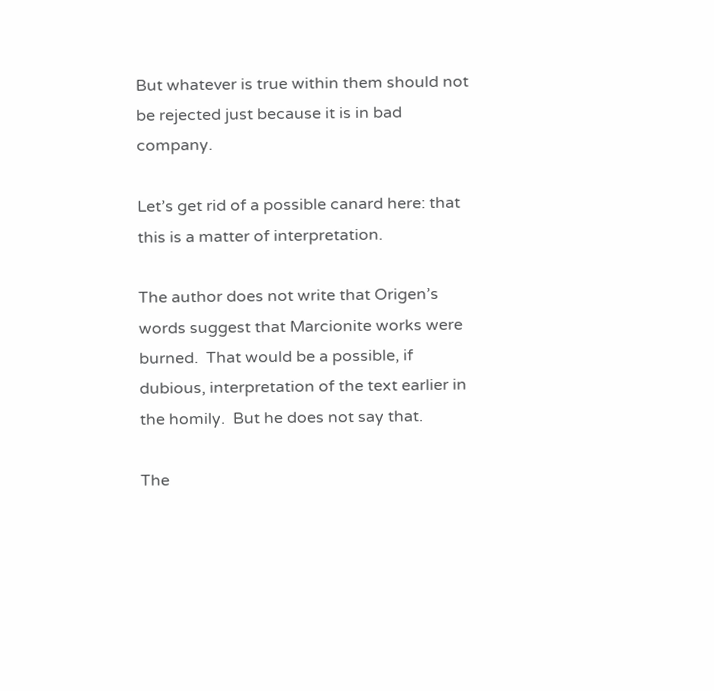But whatever is true within them should not be rejected just because it is in bad company.

Let’s get rid of a possible canard here: that this is a matter of interpretation.

The author does not write that Origen’s words suggest that Marcionite works were burned.  That would be a possible, if dubious, interpretation of the text earlier in the homily.  But he does not say that.

The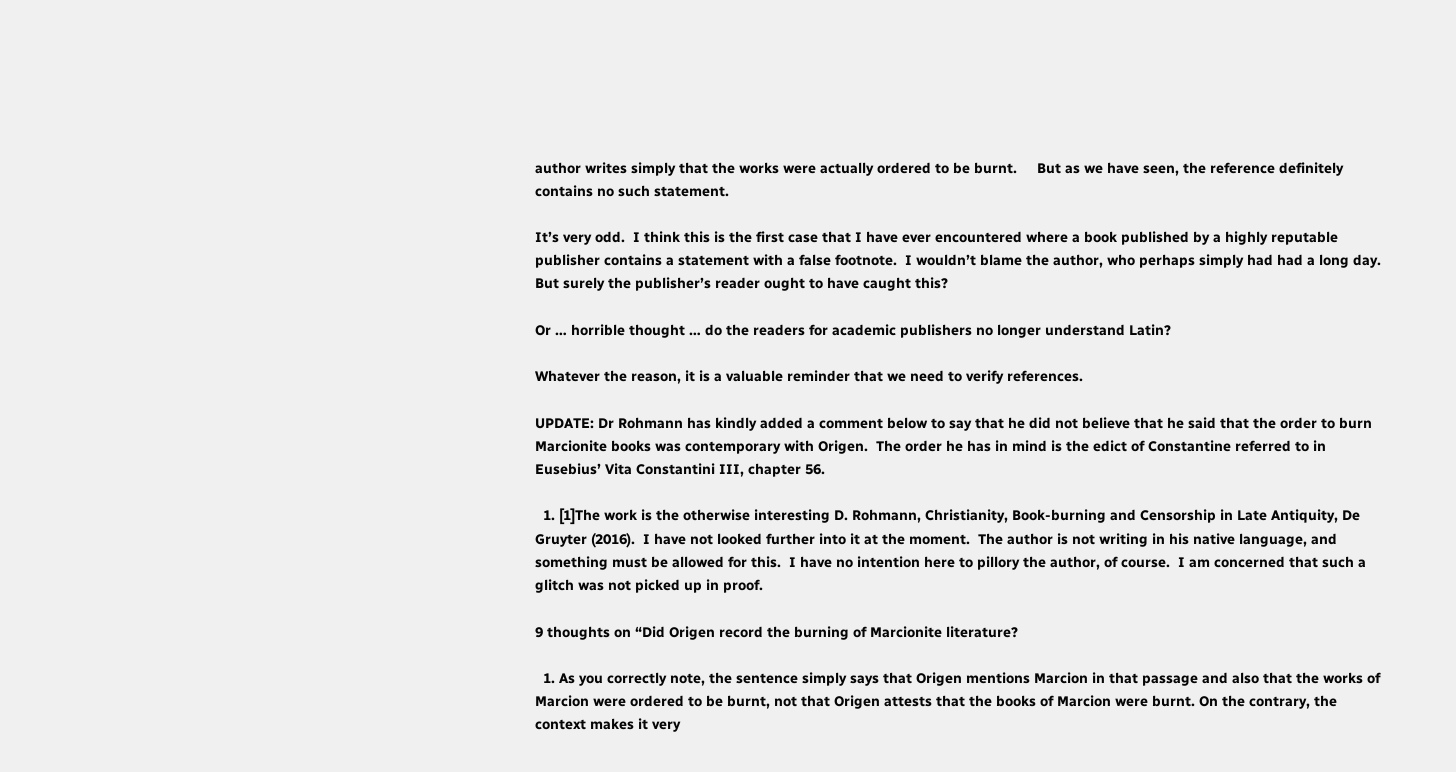author writes simply that the works were actually ordered to be burnt.     But as we have seen, the reference definitely contains no such statement.

It’s very odd.  I think this is the first case that I have ever encountered where a book published by a highly reputable publisher contains a statement with a false footnote.  I wouldn’t blame the author, who perhaps simply had had a long day. But surely the publisher’s reader ought to have caught this?

Or … horrible thought … do the readers for academic publishers no longer understand Latin?

Whatever the reason, it is a valuable reminder that we need to verify references.

UPDATE: Dr Rohmann has kindly added a comment below to say that he did not believe that he said that the order to burn Marcionite books was contemporary with Origen.  The order he has in mind is the edict of Constantine referred to in Eusebius’ Vita Constantini III, chapter 56.

  1. [1]The work is the otherwise interesting D. Rohmann, Christianity, Book-burning and Censorship in Late Antiquity, De Gruyter (2016).  I have not looked further into it at the moment.  The author is not writing in his native language, and something must be allowed for this.  I have no intention here to pillory the author, of course.  I am concerned that such a glitch was not picked up in proof.

9 thoughts on “Did Origen record the burning of Marcionite literature?

  1. As you correctly note, the sentence simply says that Origen mentions Marcion in that passage and also that the works of Marcion were ordered to be burnt, not that Origen attests that the books of Marcion were burnt. On the contrary, the context makes it very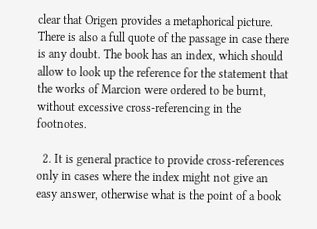clear that Origen provides a metaphorical picture. There is also a full quote of the passage in case there is any doubt. The book has an index, which should allow to look up the reference for the statement that the works of Marcion were ordered to be burnt, without excessive cross-referencing in the footnotes.

  2. It is general practice to provide cross-references only in cases where the index might not give an easy answer, otherwise what is the point of a book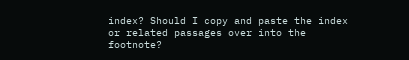index? Should I copy and paste the index or related passages over into the footnote?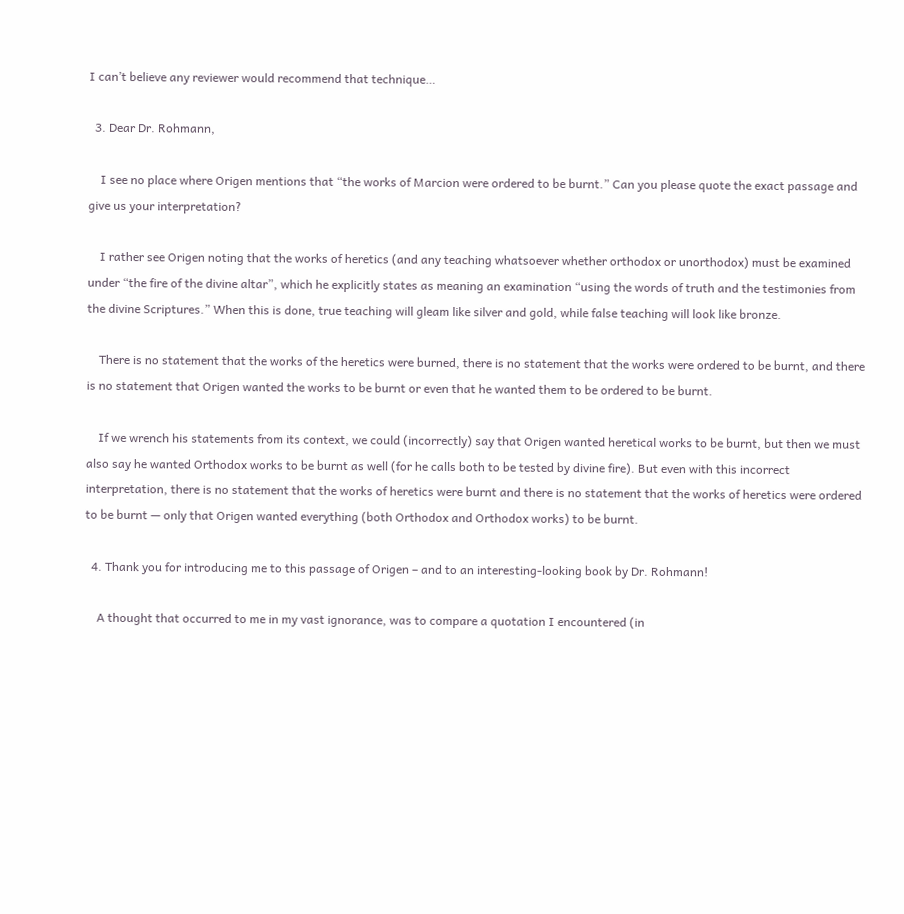I can’t believe any reviewer would recommend that technique…

  3. Dear Dr. Rohmann,

    I see no place where Origen mentions that “the works of Marcion were ordered to be burnt.” Can you please quote the exact passage and give us your interpretation?

    I rather see Origen noting that the works of heretics (and any teaching whatsoever whether orthodox or unorthodox) must be examined under “the fire of the divine altar”, which he explicitly states as meaning an examination “using the words of truth and the testimonies from the divine Scriptures.” When this is done, true teaching will gleam like silver and gold, while false teaching will look like bronze.

    There is no statement that the works of the heretics were burned, there is no statement that the works were ordered to be burnt, and there is no statement that Origen wanted the works to be burnt or even that he wanted them to be ordered to be burnt.

    If we wrench his statements from its context, we could (incorrectly) say that Origen wanted heretical works to be burnt, but then we must also say he wanted Orthodox works to be burnt as well (for he calls both to be tested by divine fire). But even with this incorrect interpretation, there is no statement that the works of heretics were burnt and there is no statement that the works of heretics were ordered to be burnt — only that Origen wanted everything (both Orthodox and Orthodox works) to be burnt.

  4. Thank you for introducing me to this passage of Origen – and to an interesting-looking book by Dr. Rohmann!

    A thought that occurred to me in my vast ignorance, was to compare a quotation I encountered (in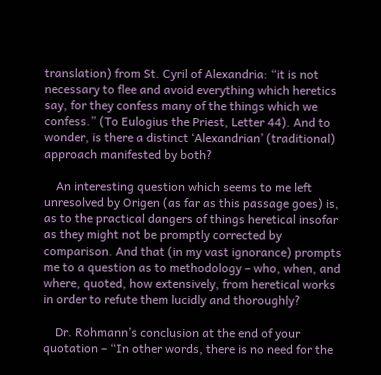translation) from St. Cyril of Alexandria: “it is not necessary to flee and avoid everything which heretics say, for they confess many of the things which we confess.” (To Eulogius the Priest, Letter 44). And to wonder, is there a distinct ‘Alexandrian’ (traditional) approach manifested by both?

    An interesting question which seems to me left unresolved by Origen (as far as this passage goes) is, as to the practical dangers of things heretical insofar as they might not be promptly corrected by comparison. And that (in my vast ignorance) prompts me to a question as to methodology – who, when, and where, quoted, how extensively, from heretical works in order to refute them lucidly and thoroughly?

    Dr. Rohmann’s conclusion at the end of your quotation – “In other words, there is no need for the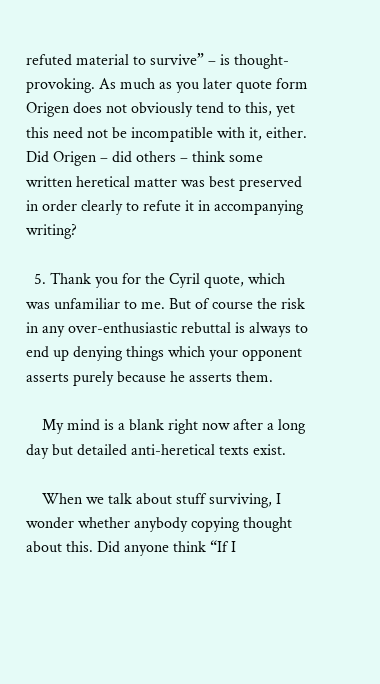refuted material to survive” – is thought-provoking. As much as you later quote form Origen does not obviously tend to this, yet this need not be incompatible with it, either. Did Origen – did others – think some written heretical matter was best preserved in order clearly to refute it in accompanying writing?

  5. Thank you for the Cyril quote, which was unfamiliar to me. But of course the risk in any over-enthusiastic rebuttal is always to end up denying things which your opponent asserts purely because he asserts them.

    My mind is a blank right now after a long day but detailed anti-heretical texts exist.

    When we talk about stuff surviving, I wonder whether anybody copying thought about this. Did anyone think “If I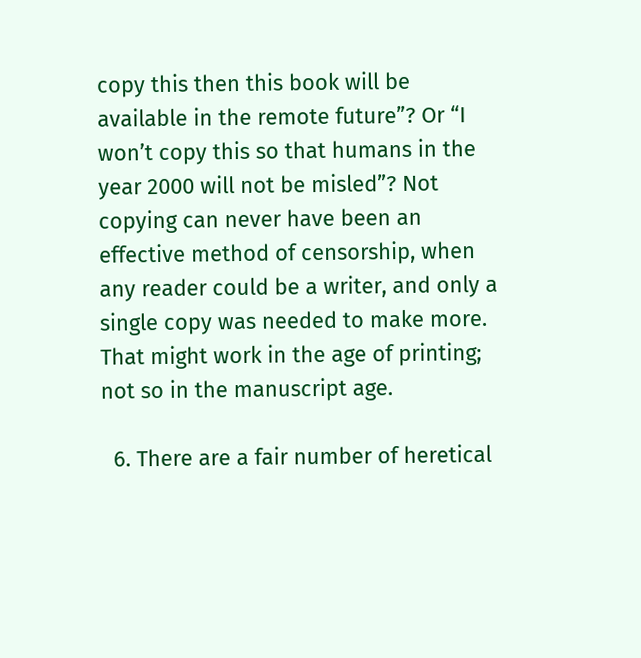copy this then this book will be available in the remote future”? Or “I won’t copy this so that humans in the year 2000 will not be misled”? Not copying can never have been an effective method of censorship, when any reader could be a writer, and only a single copy was needed to make more. That might work in the age of printing; not so in the manuscript age.

  6. There are a fair number of heretical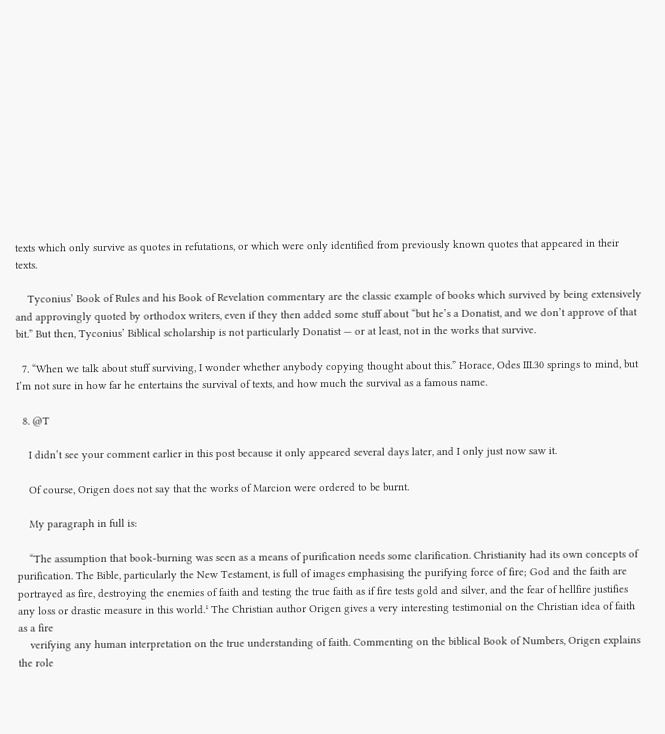texts which only survive as quotes in refutations, or which were only identified from previously known quotes that appeared in their texts.

    Tyconius’ Book of Rules and his Book of Revelation commentary are the classic example of books which survived by being extensively and approvingly quoted by orthodox writers, even if they then added some stuff about “but he’s a Donatist, and we don’t approve of that bit.” But then, Tyconius’ Biblical scholarship is not particularly Donatist — or at least, not in the works that survive.

  7. “When we talk about stuff surviving, I wonder whether anybody copying thought about this.” Horace, Odes III.30 springs to mind, but I’m not sure in how far he entertains the survival of texts, and how much the survival as a famous name.

  8. @T

    I didn’t see your comment earlier in this post because it only appeared several days later, and I only just now saw it.

    Of course, Origen does not say that the works of Marcion were ordered to be burnt.

    My paragraph in full is:

    “The assumption that book-burning was seen as a means of purification needs some clarification. Christianity had its own concepts of purification. The Bible, particularly the New Testament, is full of images emphasising the purifying force of fire; God and the faith are portrayed as fire, destroying the enemies of faith and testing the true faith as if fire tests gold and silver, and the fear of hellfire justifies any loss or drastic measure in this world.¹ The Christian author Origen gives a very interesting testimonial on the Christian idea of faith as a fire
    verifying any human interpretation on the true understanding of faith. Commenting on the biblical Book of Numbers, Origen explains the role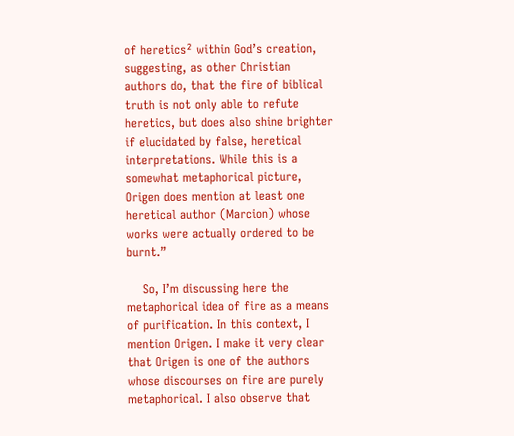of heretics² within God’s creation, suggesting, as other Christian authors do, that the fire of biblical truth is not only able to refute heretics, but does also shine brighter if elucidated by false, heretical interpretations. While this is a somewhat metaphorical picture, Origen does mention at least one heretical author (Marcion) whose works were actually ordered to be burnt.”

    So, I’m discussing here the metaphorical idea of fire as a means of purification. In this context, I mention Origen. I make it very clear that Origen is one of the authors whose discourses on fire are purely metaphorical. I also observe that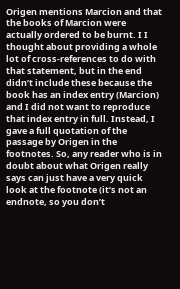Origen mentions Marcion and that the books of Marcion were actually ordered to be burnt. I I thought about providing a whole lot of cross-references to do with that statement, but in the end didn’t include these because the book has an index entry (Marcion) and I did not want to reproduce that index entry in full. Instead, I gave a full quotation of the passage by Origen in the footnotes. So, any reader who is in doubt about what Origen really says can just have a very quick look at the footnote (it’s not an endnote, so you don’t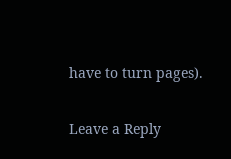have to turn pages).

Leave a Reply